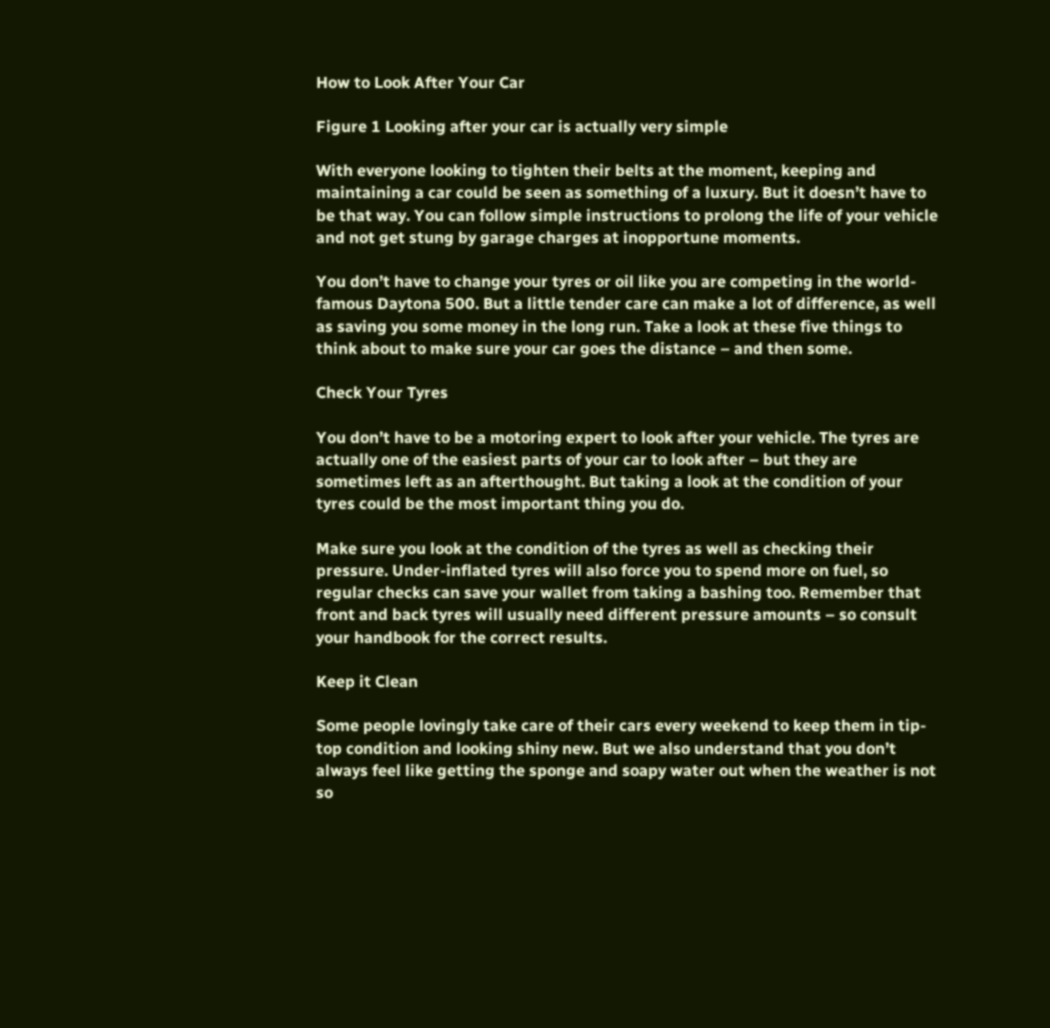How to Look After Your Car

Figure 1 Looking after your car is actually very simple

With everyone looking to tighten their belts at the moment, keeping and maintaining a car could be seen as something of a luxury. But it doesn’t have to be that way. You can follow simple instructions to prolong the life of your vehicle and not get stung by garage charges at inopportune moments.

You don’t have to change your tyres or oil like you are competing in the world-famous Daytona 500. But a little tender care can make a lot of difference, as well as saving you some money in the long run. Take a look at these five things to think about to make sure your car goes the distance – and then some.

Check Your Tyres

You don’t have to be a motoring expert to look after your vehicle. The tyres are actually one of the easiest parts of your car to look after – but they are sometimes left as an afterthought. But taking a look at the condition of your tyres could be the most important thing you do.

Make sure you look at the condition of the tyres as well as checking their pressure. Under-inflated tyres will also force you to spend more on fuel, so regular checks can save your wallet from taking a bashing too. Remember that front and back tyres will usually need different pressure amounts – so consult your handbook for the correct results.

Keep it Clean

Some people lovingly take care of their cars every weekend to keep them in tip-top condition and looking shiny new. But we also understand that you don’t always feel like getting the sponge and soapy water out when the weather is not so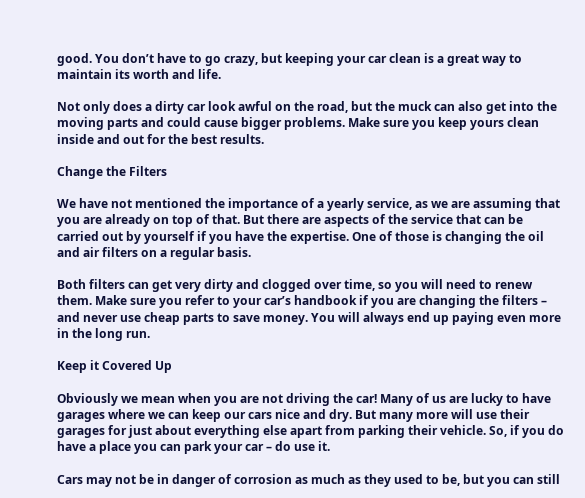good. You don’t have to go crazy, but keeping your car clean is a great way to maintain its worth and life.

Not only does a dirty car look awful on the road, but the muck can also get into the moving parts and could cause bigger problems. Make sure you keep yours clean inside and out for the best results.

Change the Filters

We have not mentioned the importance of a yearly service, as we are assuming that you are already on top of that. But there are aspects of the service that can be carried out by yourself if you have the expertise. One of those is changing the oil and air filters on a regular basis.

Both filters can get very dirty and clogged over time, so you will need to renew them. Make sure you refer to your car’s handbook if you are changing the filters – and never use cheap parts to save money. You will always end up paying even more in the long run.

Keep it Covered Up

Obviously we mean when you are not driving the car! Many of us are lucky to have garages where we can keep our cars nice and dry. But many more will use their garages for just about everything else apart from parking their vehicle. So, if you do have a place you can park your car – do use it.

Cars may not be in danger of corrosion as much as they used to be, but you can still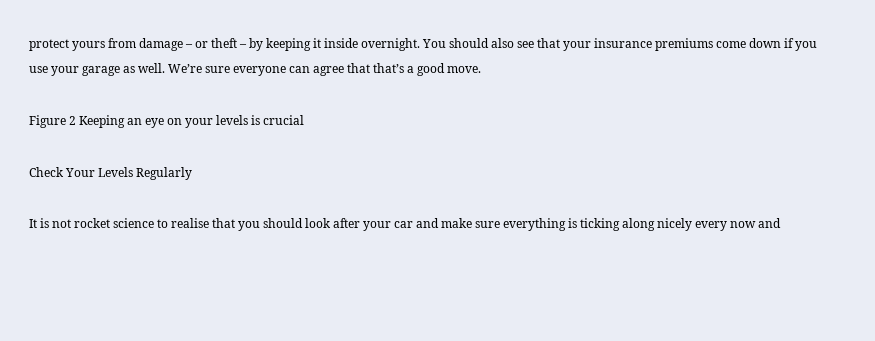protect yours from damage – or theft – by keeping it inside overnight. You should also see that your insurance premiums come down if you use your garage as well. We’re sure everyone can agree that that’s a good move.

Figure 2 Keeping an eye on your levels is crucial

Check Your Levels Regularly

It is not rocket science to realise that you should look after your car and make sure everything is ticking along nicely every now and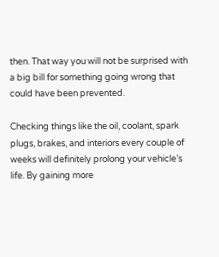then. That way you will not be surprised with a big bill for something going wrong that could have been prevented.

Checking things like the oil, coolant, spark plugs, brakes, and interiors every couple of weeks will definitely prolong your vehicle’s life. By gaining more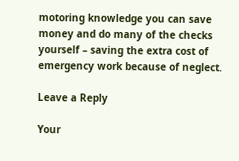motoring knowledge you can save money and do many of the checks yourself – saving the extra cost of emergency work because of neglect.

Leave a Reply

Your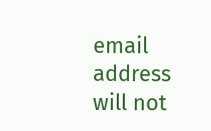email address will not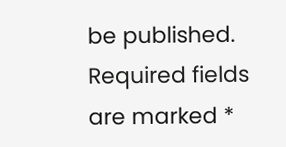be published. Required fields are marked *